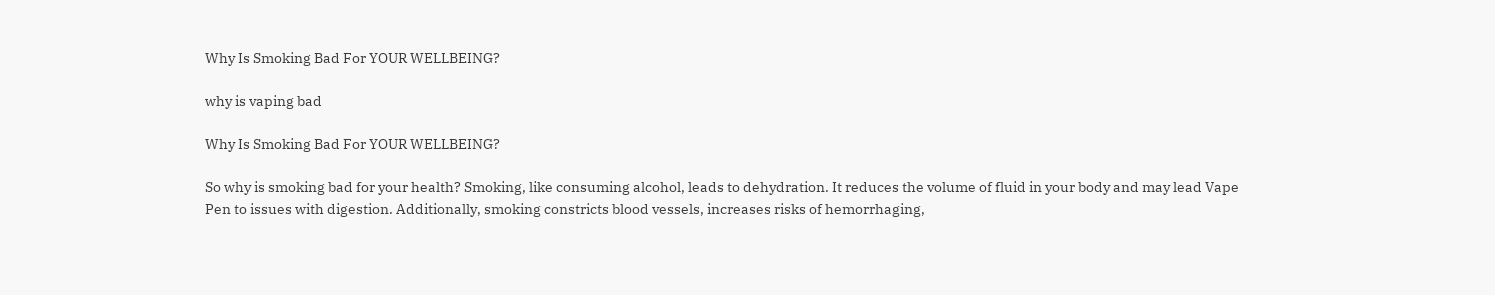Why Is Smoking Bad For YOUR WELLBEING?

why is vaping bad

Why Is Smoking Bad For YOUR WELLBEING?

So why is smoking bad for your health? Smoking, like consuming alcohol, leads to dehydration. It reduces the volume of fluid in your body and may lead Vape Pen to issues with digestion. Additionally, smoking constricts blood vessels, increases risks of hemorrhaging,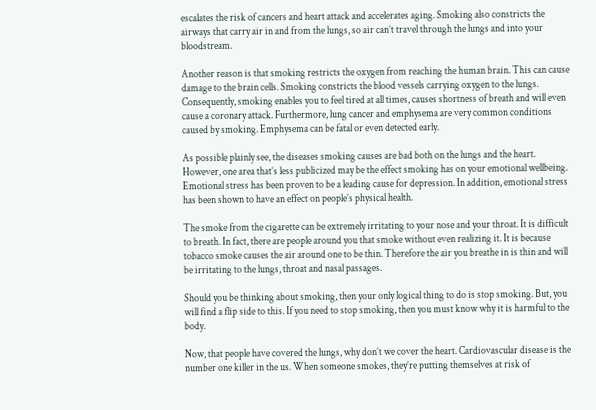escalates the risk of cancers and heart attack and accelerates aging. Smoking also constricts the airways that carry air in and from the lungs, so air can’t travel through the lungs and into your bloodstream.

Another reason is that smoking restricts the oxygen from reaching the human brain. This can cause damage to the brain cells. Smoking constricts the blood vessels carrying oxygen to the lungs. Consequently, smoking enables you to feel tired at all times, causes shortness of breath and will even cause a coronary attack. Furthermore, lung cancer and emphysema are very common conditions caused by smoking. Emphysema can be fatal or even detected early.

As possible plainly see, the diseases smoking causes are bad both on the lungs and the heart. However, one area that’s less publicized may be the effect smoking has on your emotional wellbeing. Emotional stress has been proven to be a leading cause for depression. In addition, emotional stress has been shown to have an effect on people’s physical health.

The smoke from the cigarette can be extremely irritating to your nose and your throat. It is difficult to breath. In fact, there are people around you that smoke without even realizing it. It is because tobacco smoke causes the air around one to be thin. Therefore the air you breathe in is thin and will be irritating to the lungs, throat and nasal passages.

Should you be thinking about smoking, then your only logical thing to do is stop smoking. But, you will find a flip side to this. If you need to stop smoking, then you must know why it is harmful to the body.

Now, that people have covered the lungs, why don’t we cover the heart. Cardiovascular disease is the number one killer in the us. When someone smokes, they’re putting themselves at risk of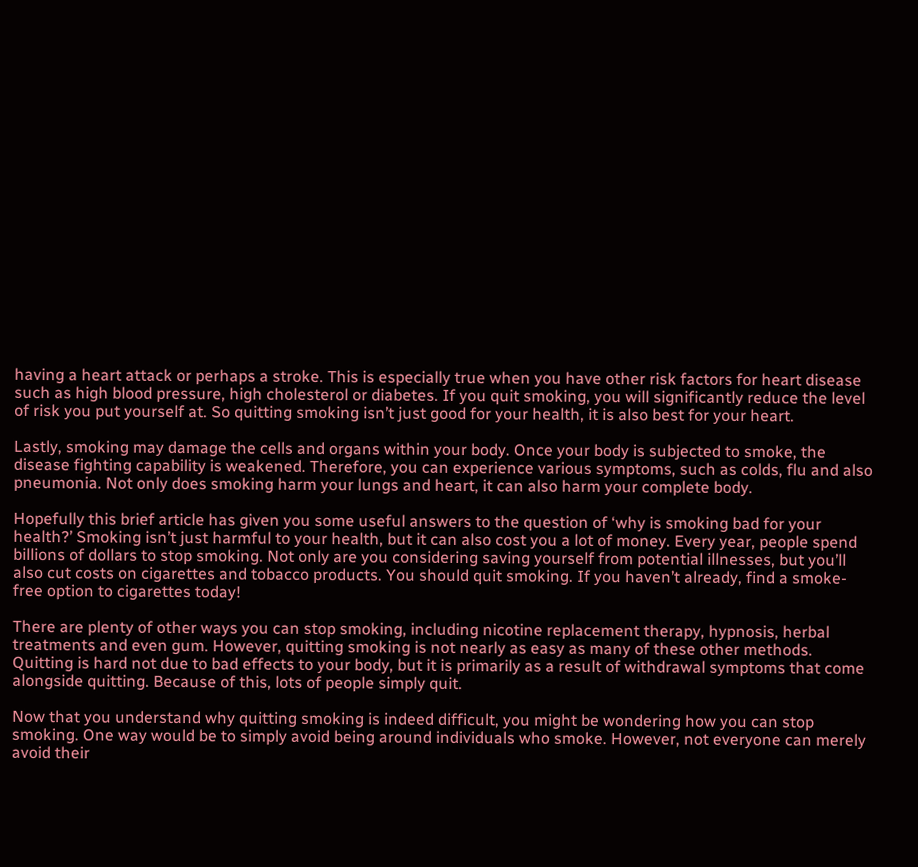having a heart attack or perhaps a stroke. This is especially true when you have other risk factors for heart disease such as high blood pressure, high cholesterol or diabetes. If you quit smoking, you will significantly reduce the level of risk you put yourself at. So quitting smoking isn’t just good for your health, it is also best for your heart.

Lastly, smoking may damage the cells and organs within your body. Once your body is subjected to smoke, the disease fighting capability is weakened. Therefore, you can experience various symptoms, such as colds, flu and also pneumonia. Not only does smoking harm your lungs and heart, it can also harm your complete body.

Hopefully this brief article has given you some useful answers to the question of ‘why is smoking bad for your health?’ Smoking isn’t just harmful to your health, but it can also cost you a lot of money. Every year, people spend billions of dollars to stop smoking. Not only are you considering saving yourself from potential illnesses, but you’ll also cut costs on cigarettes and tobacco products. You should quit smoking. If you haven’t already, find a smoke-free option to cigarettes today!

There are plenty of other ways you can stop smoking, including nicotine replacement therapy, hypnosis, herbal treatments and even gum. However, quitting smoking is not nearly as easy as many of these other methods. Quitting is hard not due to bad effects to your body, but it is primarily as a result of withdrawal symptoms that come alongside quitting. Because of this, lots of people simply quit.

Now that you understand why quitting smoking is indeed difficult, you might be wondering how you can stop smoking. One way would be to simply avoid being around individuals who smoke. However, not everyone can merely avoid their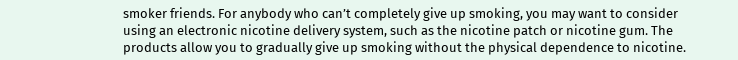smoker friends. For anybody who can’t completely give up smoking, you may want to consider using an electronic nicotine delivery system, such as the nicotine patch or nicotine gum. The products allow you to gradually give up smoking without the physical dependence to nicotine.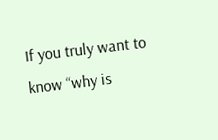If you truly want to know “why is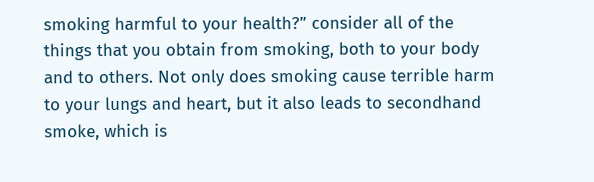smoking harmful to your health?” consider all of the things that you obtain from smoking, both to your body and to others. Not only does smoking cause terrible harm to your lungs and heart, but it also leads to secondhand smoke, which is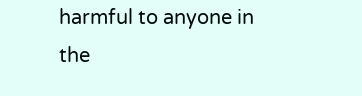harmful to anyone in the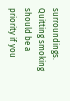surroundings. Quitting smoking should be a priority if you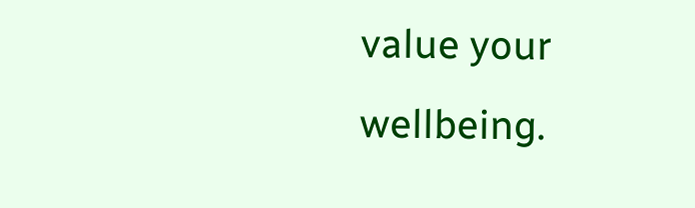value your wellbeing.